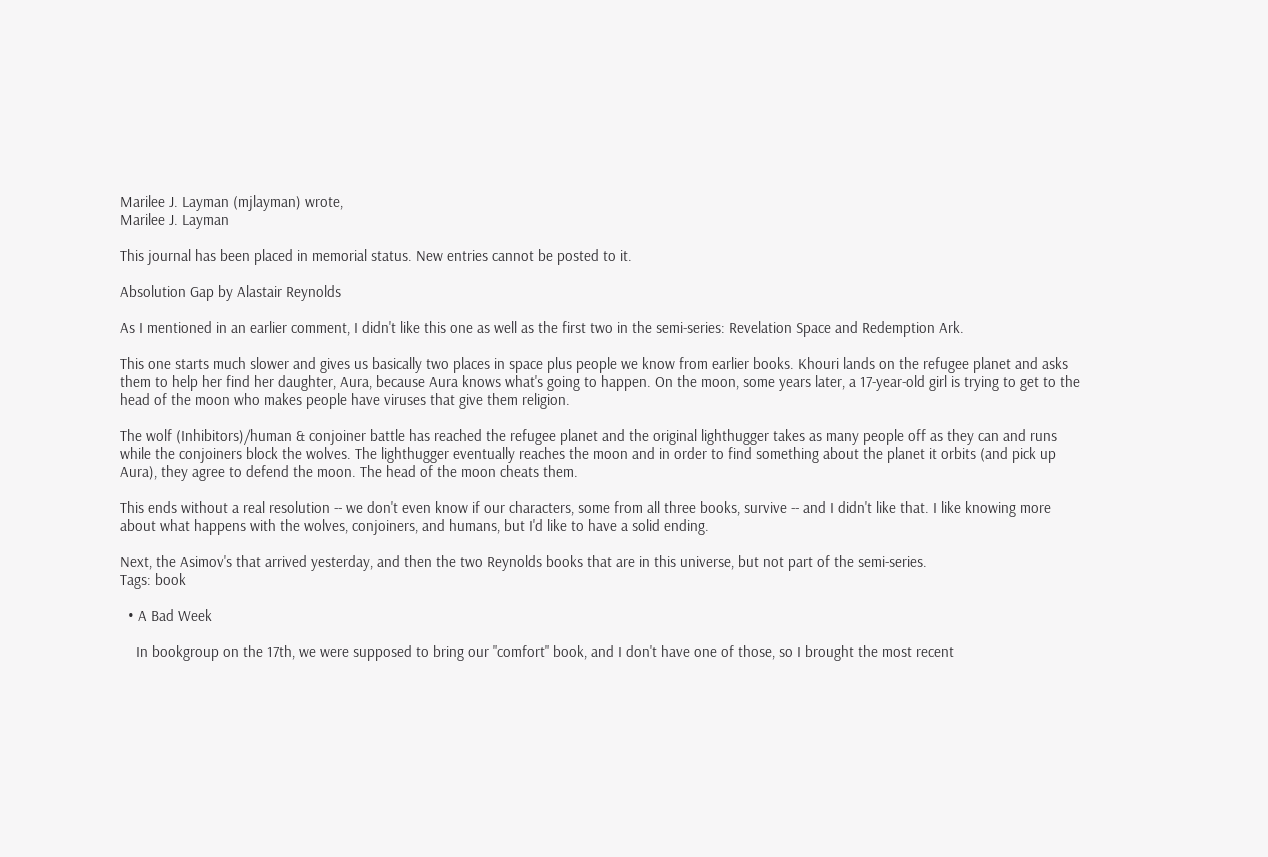Marilee J. Layman (mjlayman) wrote,
Marilee J. Layman

This journal has been placed in memorial status. New entries cannot be posted to it.

Absolution Gap by Alastair Reynolds

As I mentioned in an earlier comment, I didn't like this one as well as the first two in the semi-series: Revelation Space and Redemption Ark.

This one starts much slower and gives us basically two places in space plus people we know from earlier books. Khouri lands on the refugee planet and asks them to help her find her daughter, Aura, because Aura knows what's going to happen. On the moon, some years later, a 17-year-old girl is trying to get to the head of the moon who makes people have viruses that give them religion.

The wolf (Inhibitors)/human & conjoiner battle has reached the refugee planet and the original lighthugger takes as many people off as they can and runs while the conjoiners block the wolves. The lighthugger eventually reaches the moon and in order to find something about the planet it orbits (and pick up Aura), they agree to defend the moon. The head of the moon cheats them.

This ends without a real resolution -- we don't even know if our characters, some from all three books, survive -- and I didn't like that. I like knowing more about what happens with the wolves, conjoiners, and humans, but I'd like to have a solid ending.

Next, the Asimov's that arrived yesterday, and then the two Reynolds books that are in this universe, but not part of the semi-series.
Tags: book

  • A Bad Week

    In bookgroup on the 17th, we were supposed to bring our "comfort" book, and I don't have one of those, so I brought the most recent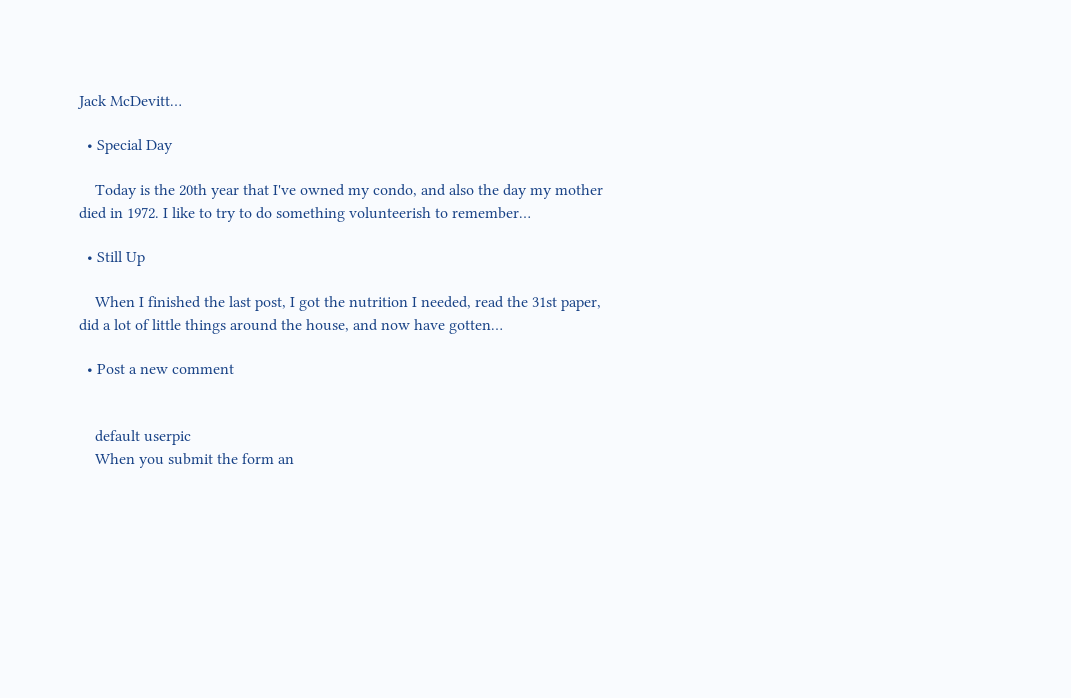Jack McDevitt…

  • Special Day

    Today is the 20th year that I've owned my condo, and also the day my mother died in 1972. I like to try to do something volunteerish to remember…

  • Still Up

    When I finished the last post, I got the nutrition I needed, read the 31st paper, did a lot of little things around the house, and now have gotten…

  • Post a new comment


    default userpic
    When you submit the form an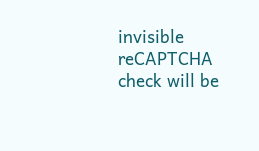invisible reCAPTCHA check will be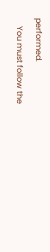performed.
    You must follow the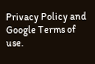Privacy Policy and Google Terms of use.